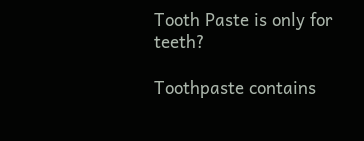Tooth Paste is only for teeth?

Toothpaste contains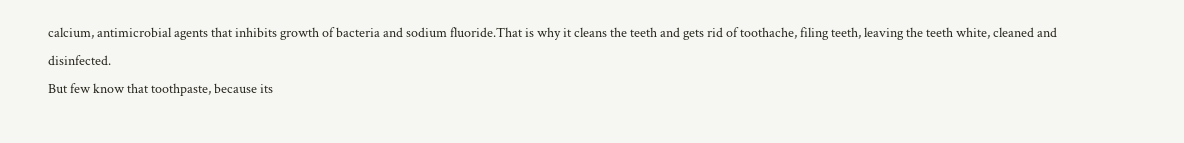calcium, antimicrobial agents that inhibits growth of bacteria and sodium fluoride.That is why it cleans the teeth and gets rid of toothache, filing teeth, leaving the teeth white, cleaned and disinfected.
But few know that toothpaste, because its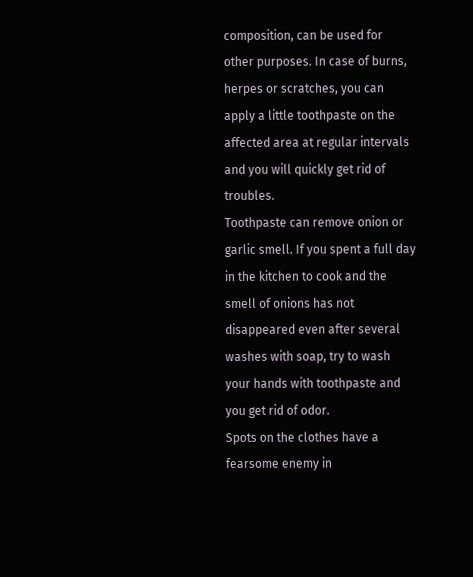composition, can be used for other purposes. In case of burns, herpes or scratches, you can apply a little toothpaste on the affected area at regular intervals and you will quickly get rid of troubles.
Toothpaste can remove onion or garlic smell. If you spent a full day in the kitchen to cook and the smell of onions has not disappeared even after several washes with soap, try to wash your hands with toothpaste and you get rid of odor.
Spots on the clothes have a fearsome enemy in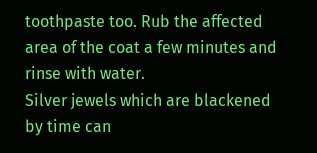toothpaste too. Rub the affected area of the coat a few minutes and rinse with water.
Silver jewels which are blackened by time can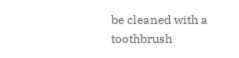be cleaned with a toothbrush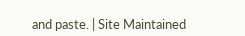and paste. | Site Maintained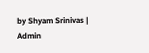by Shyam Srinivas | Admin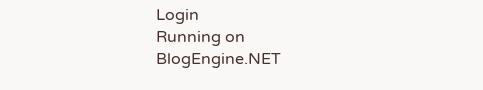Login
Running on BlogEngine.NET